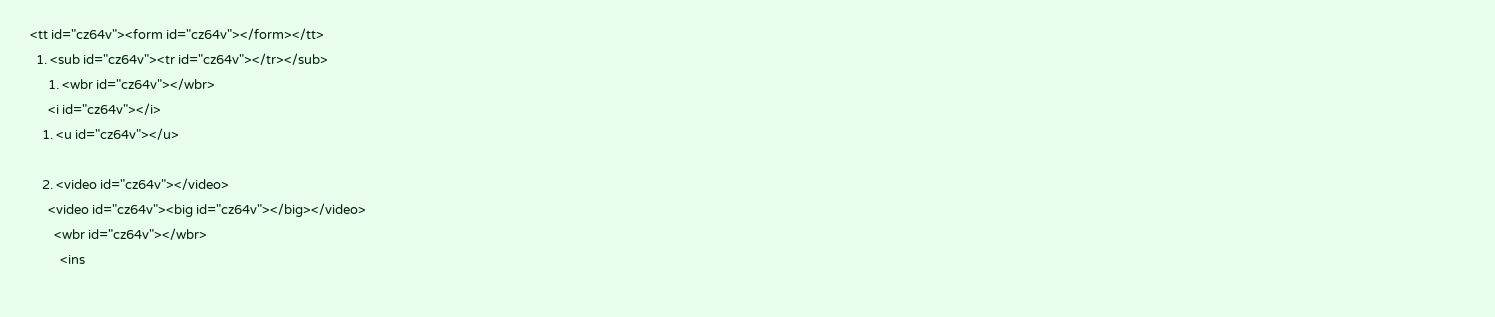<tt id="cz64v"><form id="cz64v"></form></tt>
  1. <sub id="cz64v"><tr id="cz64v"></tr></sub>
      1. <wbr id="cz64v"></wbr>
      <i id="cz64v"></i>
    1. <u id="cz64v"></u>

    2. <video id="cz64v"></video>
      <video id="cz64v"><big id="cz64v"></big></video>
        <wbr id="cz64v"></wbr>
          <ins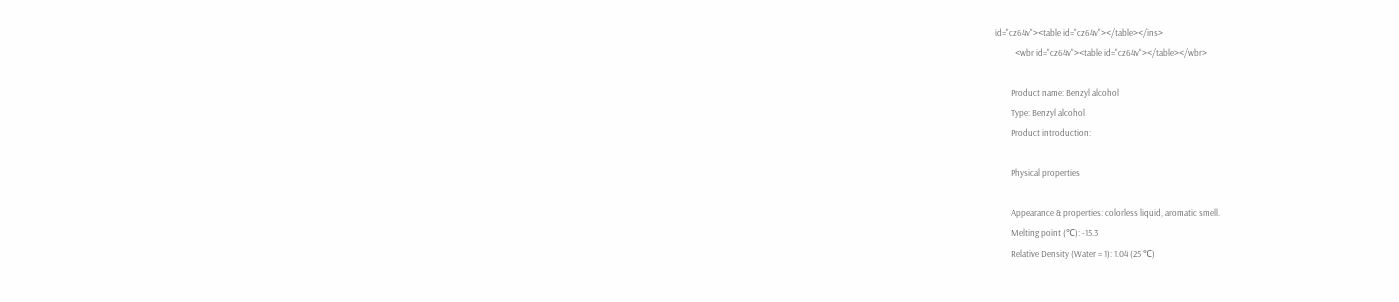id="cz64v"><table id="cz64v"></table></ins>
          <wbr id="cz64v"><table id="cz64v"></table></wbr>

        Product name: Benzyl alcohol
        Type: Benzyl alcohol
        Product introduction:

        Physical properties

        Appearance & properties: colorless liquid, aromatic smell.
        Melting point (℃): -15.3
        Relative Density (Water = 1): 1.04 (25 ℃)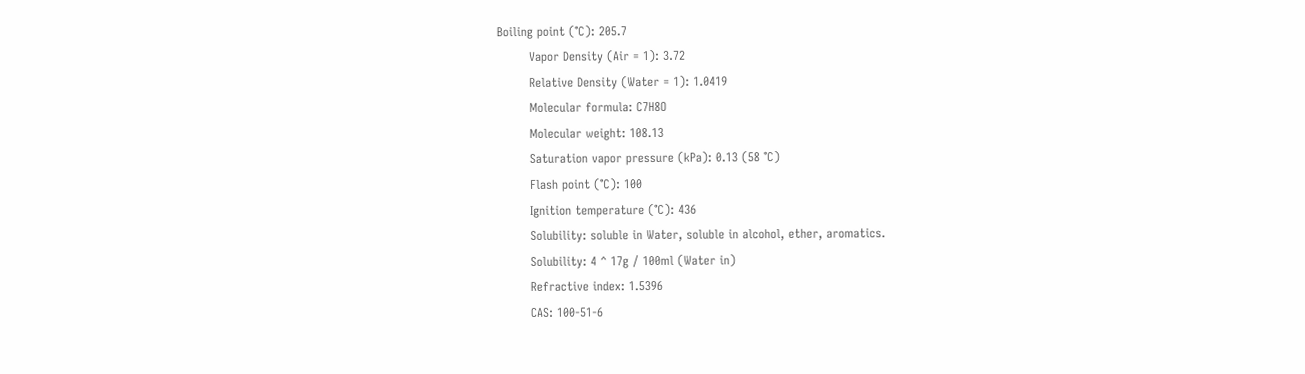Boiling point (℃): 205.7
        Vapor Density (Air = 1): 3.72
        Relative Density (Water = 1): 1.0419
        Molecular formula: C7H8O
        Molecular weight: 108.13
        Saturation vapor pressure (kPa): 0.13 (58 ℃)
        Flash point (℃): 100
        Ignition temperature (℃): 436
        Solubility: soluble in Water, soluble in alcohol, ether, aromatics.
        Solubility: 4 ^ 17g / 100ml (Water in)
        Refractive index: 1.5396
        CAS: 100-51-6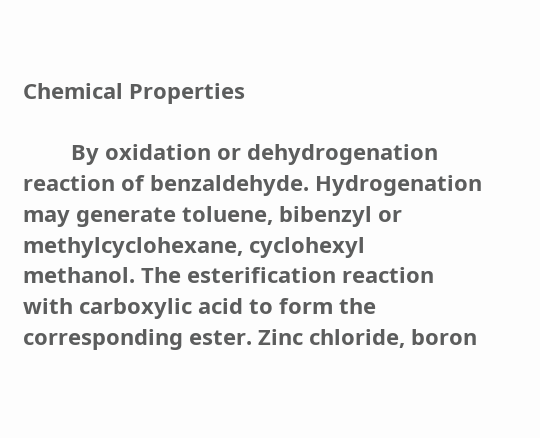Chemical Properties

        By oxidation or dehydrogenation reaction of benzaldehyde. Hydrogenation may generate toluene, bibenzyl or methylcyclohexane, cyclohexyl methanol. The esterification reaction with carboxylic acid to form the corresponding ester. Zinc chloride, boron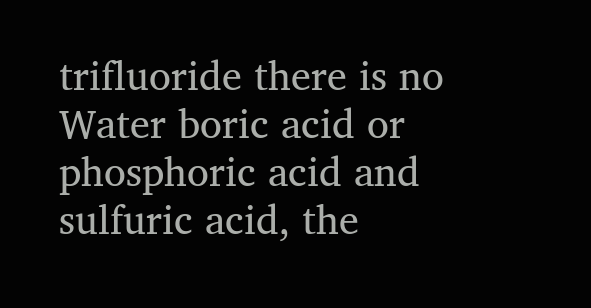trifluoride there is no Water boric acid or phosphoric acid and sulfuric acid, the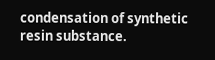condensation of synthetic resin substance.